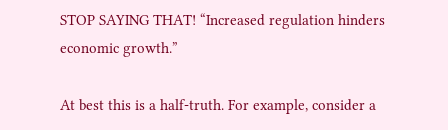STOP SAYING THAT! “Increased regulation hinders economic growth.”

At best this is a half-truth. For example, consider a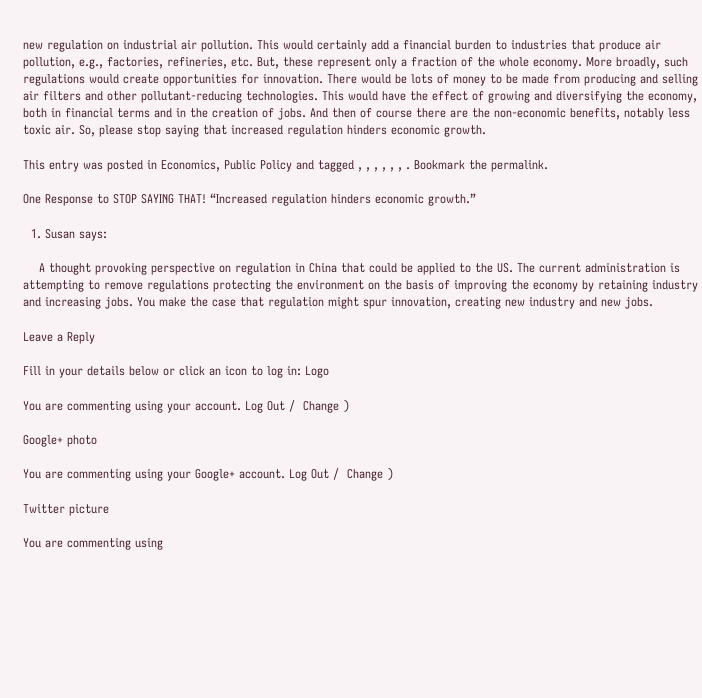new regulation on industrial air pollution. This would certainly add a financial burden to industries that produce air pollution, e.g., factories, refineries, etc. But, these represent only a fraction of the whole economy. More broadly, such regulations would create opportunities for innovation. There would be lots of money to be made from producing and selling air filters and other pollutant-reducing technologies. This would have the effect of growing and diversifying the economy, both in financial terms and in the creation of jobs. And then of course there are the non-economic benefits, notably less toxic air. So, please stop saying that increased regulation hinders economic growth.

This entry was posted in Economics, Public Policy and tagged , , , , , , . Bookmark the permalink.

One Response to STOP SAYING THAT! “Increased regulation hinders economic growth.”

  1. Susan says:

    A thought provoking perspective on regulation in China that could be applied to the US. The current administration is attempting to remove regulations protecting the environment on the basis of improving the economy by retaining industry and increasing jobs. You make the case that regulation might spur innovation, creating new industry and new jobs.

Leave a Reply

Fill in your details below or click an icon to log in: Logo

You are commenting using your account. Log Out /  Change )

Google+ photo

You are commenting using your Google+ account. Log Out /  Change )

Twitter picture

You are commenting using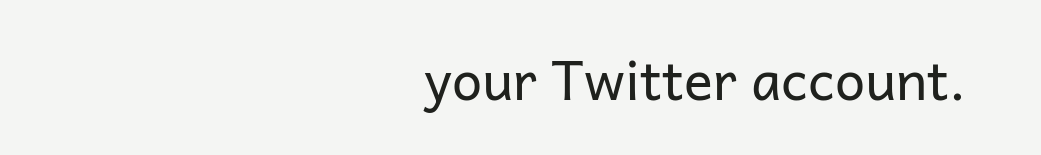your Twitter account.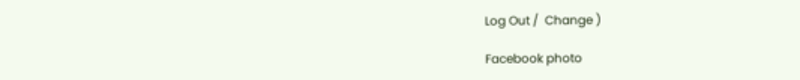Log Out /  Change )

Facebook photo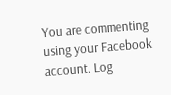You are commenting using your Facebook account. Log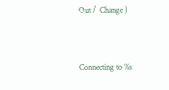Out /  Change )


Connecting to %s